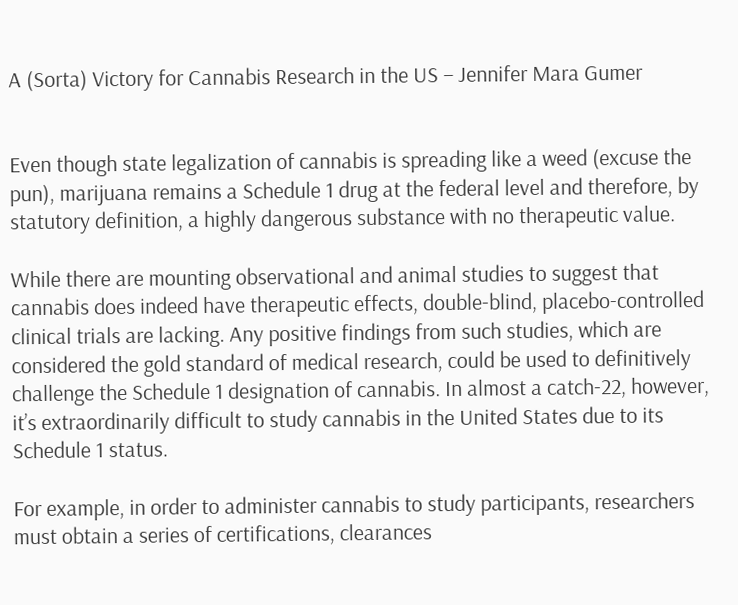A (Sorta) Victory for Cannabis Research in the US – Jennifer Mara Gumer


Even though state legalization of cannabis is spreading like a weed (excuse the pun), marijuana remains a Schedule 1 drug at the federal level and therefore, by statutory definition, a highly dangerous substance with no therapeutic value.

While there are mounting observational and animal studies to suggest that cannabis does indeed have therapeutic effects, double-blind, placebo-controlled clinical trials are lacking. Any positive findings from such studies, which are considered the gold standard of medical research, could be used to definitively challenge the Schedule 1 designation of cannabis. In almost a catch-22, however, it’s extraordinarily difficult to study cannabis in the United States due to its Schedule 1 status.

For example, in order to administer cannabis to study participants, researchers must obtain a series of certifications, clearances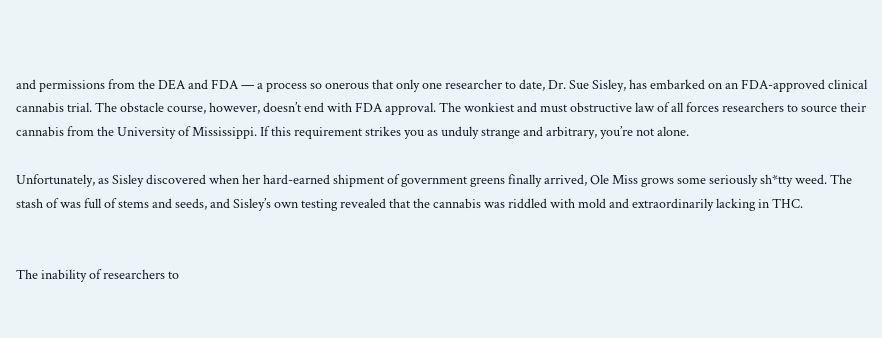and permissions from the DEA and FDA — a process so onerous that only one researcher to date, Dr. Sue Sisley, has embarked on an FDA-approved clinical cannabis trial. The obstacle course, however, doesn’t end with FDA approval. The wonkiest and must obstructive law of all forces researchers to source their cannabis from the University of Mississippi. If this requirement strikes you as unduly strange and arbitrary, you’re not alone.

Unfortunately, as Sisley discovered when her hard-earned shipment of government greens finally arrived, Ole Miss grows some seriously sh*tty weed. The stash of was full of stems and seeds, and Sisley’s own testing revealed that the cannabis was riddled with mold and extraordinarily lacking in THC.


The inability of researchers to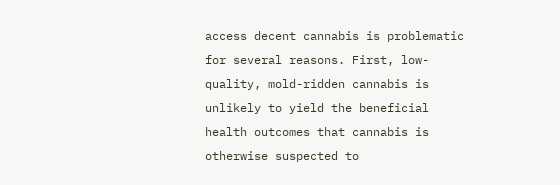access decent cannabis is problematic for several reasons. First, low-quality, mold-ridden cannabis is unlikely to yield the beneficial health outcomes that cannabis is otherwise suspected to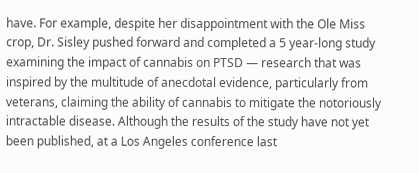have. For example, despite her disappointment with the Ole Miss crop, Dr. Sisley pushed forward and completed a 5 year-long study examining the impact of cannabis on PTSD — research that was inspired by the multitude of anecdotal evidence, particularly from veterans, claiming the ability of cannabis to mitigate the notoriously intractable disease. Although the results of the study have not yet been published, at a Los Angeles conference last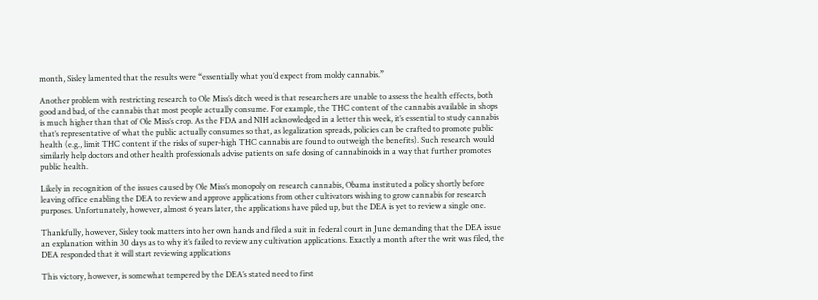month, Sisley lamented that the results were “essentially what you’d expect from moldy cannabis.”

Another problem with restricting research to Ole Miss’s ditch weed is that researchers are unable to assess the health effects, both good and bad, of the cannabis that most people actually consume. For example, the THC content of the cannabis available in shops is much higher than that of Ole Miss’s crop. As the FDA and NIH acknowledged in a letter this week, it’s essential to study cannabis that’s representative of what the public actually consumes so that, as legalization spreads, policies can be crafted to promote public health (e.g., limit THC content if the risks of super-high THC cannabis are found to outweigh the benefits). Such research would similarly help doctors and other health professionals advise patients on safe dosing of cannabinoids in a way that further promotes public health.

Likely in recognition of the issues caused by Ole Miss’s monopoly on research cannabis, Obama instituted a policy shortly before leaving office enabling the DEA to review and approve applications from other cultivators wishing to grow cannabis for research purposes. Unfortunately, however, almost 6 years later, the applications have piled up, but the DEA is yet to review a single one.

Thankfully, however, Sisley took matters into her own hands and filed a suit in federal court in June demanding that the DEA issue an explanation within 30 days as to why it’s failed to review any cultivation applications. Exactly a month after the writ was filed, the DEA responded that it will start reviewing applications

This victory, however, is somewhat tempered by the DEA’s stated need to first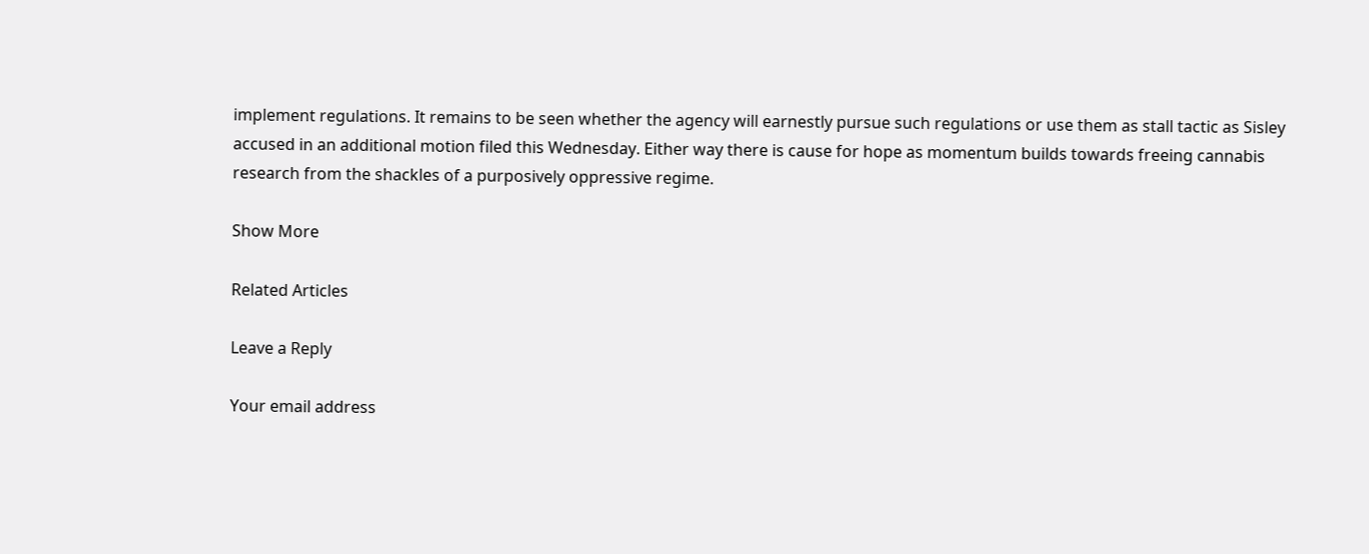implement regulations. It remains to be seen whether the agency will earnestly pursue such regulations or use them as stall tactic as Sisley accused in an additional motion filed this Wednesday. Either way there is cause for hope as momentum builds towards freeing cannabis research from the shackles of a purposively oppressive regime.

Show More

Related Articles

Leave a Reply

Your email address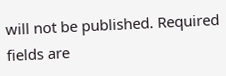will not be published. Required fields are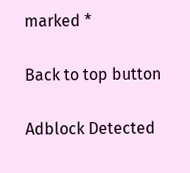marked *

Back to top button

Adblock Detected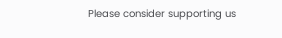Please consider supporting us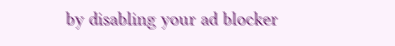by disabling your ad blocker